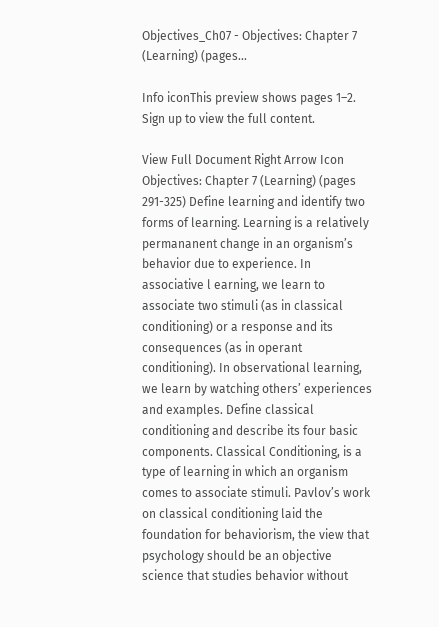Objectives_Ch07 - Objectives: Chapter 7 (Learning) (pages...

Info iconThis preview shows pages 1–2. Sign up to view the full content.

View Full Document Right Arrow Icon
Objectives: Chapter 7 (Learning) (pages 291-325) Define learning and identify two forms of learning. Learning is a relatively permananent change in an organism’s behavior due to experience. In associative l earning, we learn to associate two stimuli (as in classical conditioning) or a response and its consequences (as in operant conditioning). In observational learning, we learn by watching others’ experiences and examples. Define classical conditioning and describe its four basic components. Classical Conditioning, is a type of learning in which an organism comes to associate stimuli. Pavlov’s work on classical conditioning laid the foundation for behaviorism, the view that psychology should be an objective science that studies behavior without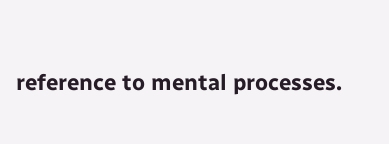reference to mental processes.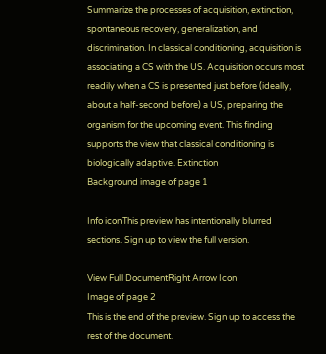Summarize the processes of acquisition, extinction, spontaneous recovery, generalization, and discrimination. In classical conditioning, acquisition is associating a CS with the US. Acquisition occurs most readily when a CS is presented just before (ideally, about a half-second before) a US, preparing the organism for the upcoming event. This finding supports the view that classical conditioning is biologically adaptive. Extinction
Background image of page 1

Info iconThis preview has intentionally blurred sections. Sign up to view the full version.

View Full DocumentRight Arrow Icon
Image of page 2
This is the end of the preview. Sign up to access the rest of the document.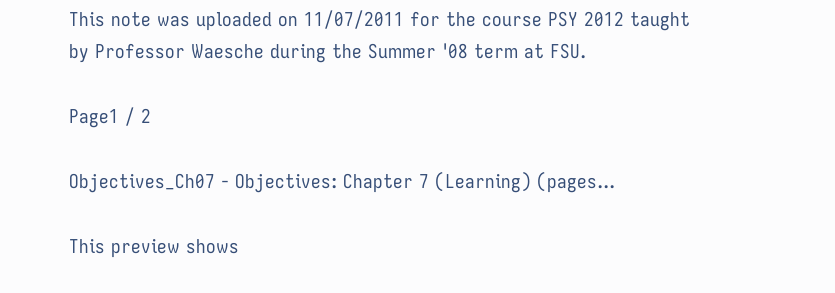This note was uploaded on 11/07/2011 for the course PSY 2012 taught by Professor Waesche during the Summer '08 term at FSU.

Page1 / 2

Objectives_Ch07 - Objectives: Chapter 7 (Learning) (pages...

This preview shows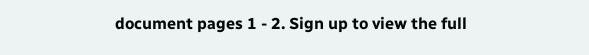document pages 1 - 2. Sign up to view the full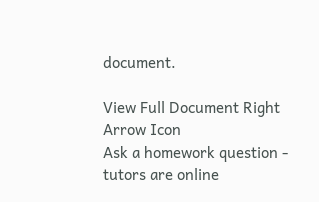document.

View Full Document Right Arrow Icon
Ask a homework question - tutors are online